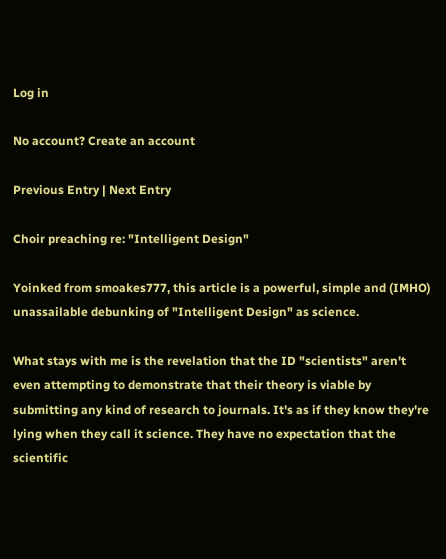Log in

No account? Create an account

Previous Entry | Next Entry

Choir preaching re: "Intelligent Design"

Yoinked from smoakes777, this article is a powerful, simple and (IMHO) unassailable debunking of "Intelligent Design" as science.

What stays with me is the revelation that the ID "scientists" aren't even attempting to demonstrate that their theory is viable by submitting any kind of research to journals. It's as if they know they're lying when they call it science. They have no expectation that the scientific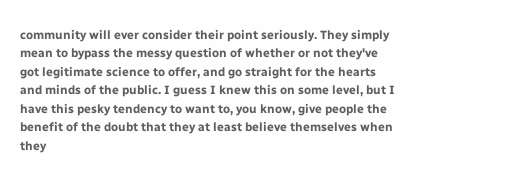community will ever consider their point seriously. They simply mean to bypass the messy question of whether or not they've got legitimate science to offer, and go straight for the hearts and minds of the public. I guess I knew this on some level, but I have this pesky tendency to want to, you know, give people the benefit of the doubt that they at least believe themselves when they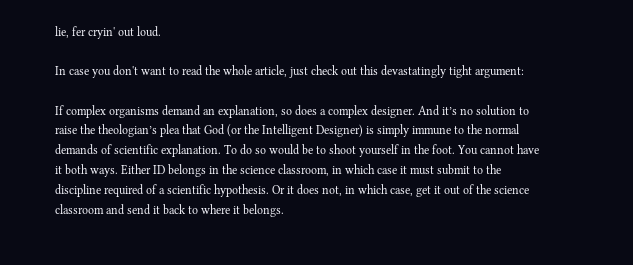lie, fer cryin' out loud.

In case you don't want to read the whole article, just check out this devastatingly tight argument:

If complex organisms demand an explanation, so does a complex designer. And it’s no solution to raise the theologian’s plea that God (or the Intelligent Designer) is simply immune to the normal demands of scientific explanation. To do so would be to shoot yourself in the foot. You cannot have it both ways. Either ID belongs in the science classroom, in which case it must submit to the discipline required of a scientific hypothesis. Or it does not, in which case, get it out of the science classroom and send it back to where it belongs.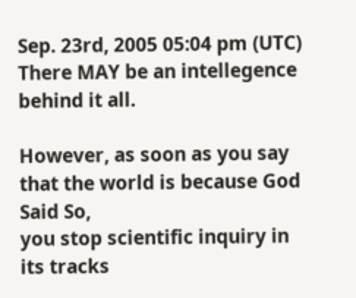Sep. 23rd, 2005 05:04 pm (UTC)
There MAY be an intellegence behind it all.

However, as soon as you say that the world is because God Said So,
you stop scientific inquiry in its tracks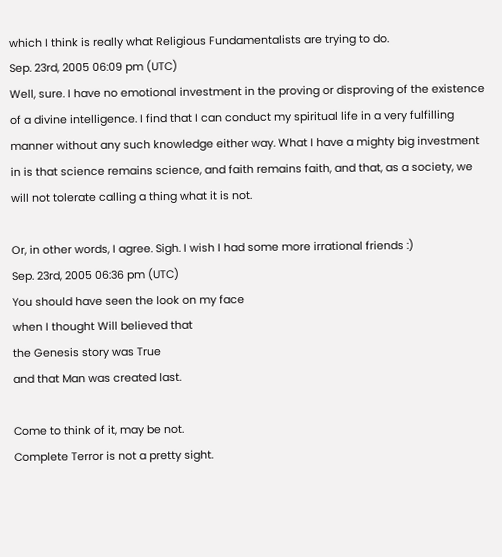which I think is really what Religious Fundamentalists are trying to do.
Sep. 23rd, 2005 06:09 pm (UTC)
Well, sure. I have no emotional investment in the proving or disproving of the existence of a divine intelligence. I find that I can conduct my spiritual life in a very fulfilling manner without any such knowledge either way. What I have a mighty big investment in is that science remains science, and faith remains faith, and that, as a society, we will not tolerate calling a thing what it is not.

Or, in other words, I agree. Sigh. I wish I had some more irrational friends :)
Sep. 23rd, 2005 06:36 pm (UTC)
You should have seen the look on my face
when I thought Will believed that
the Genesis story was True
and that Man was created last.

Come to think of it, may be not.
Complete Terror is not a pretty sight.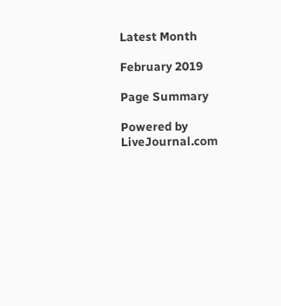Latest Month

February 2019

Page Summary

Powered by LiveJournal.com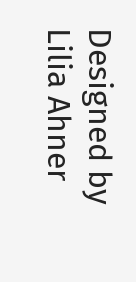Designed by Lilia Ahner